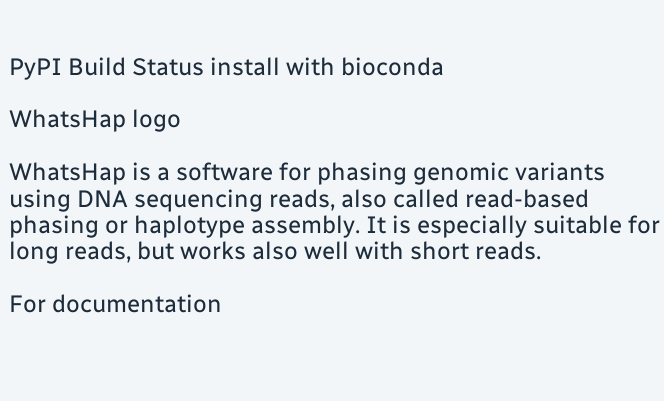PyPI Build Status install with bioconda

WhatsHap logo

WhatsHap is a software for phasing genomic variants using DNA sequencing reads, also called read-based phasing or haplotype assembly. It is especially suitable for long reads, but works also well with short reads.

For documentation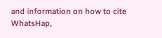and information on how to cite WhatsHap,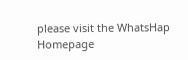please visit the WhatsHap Homepage